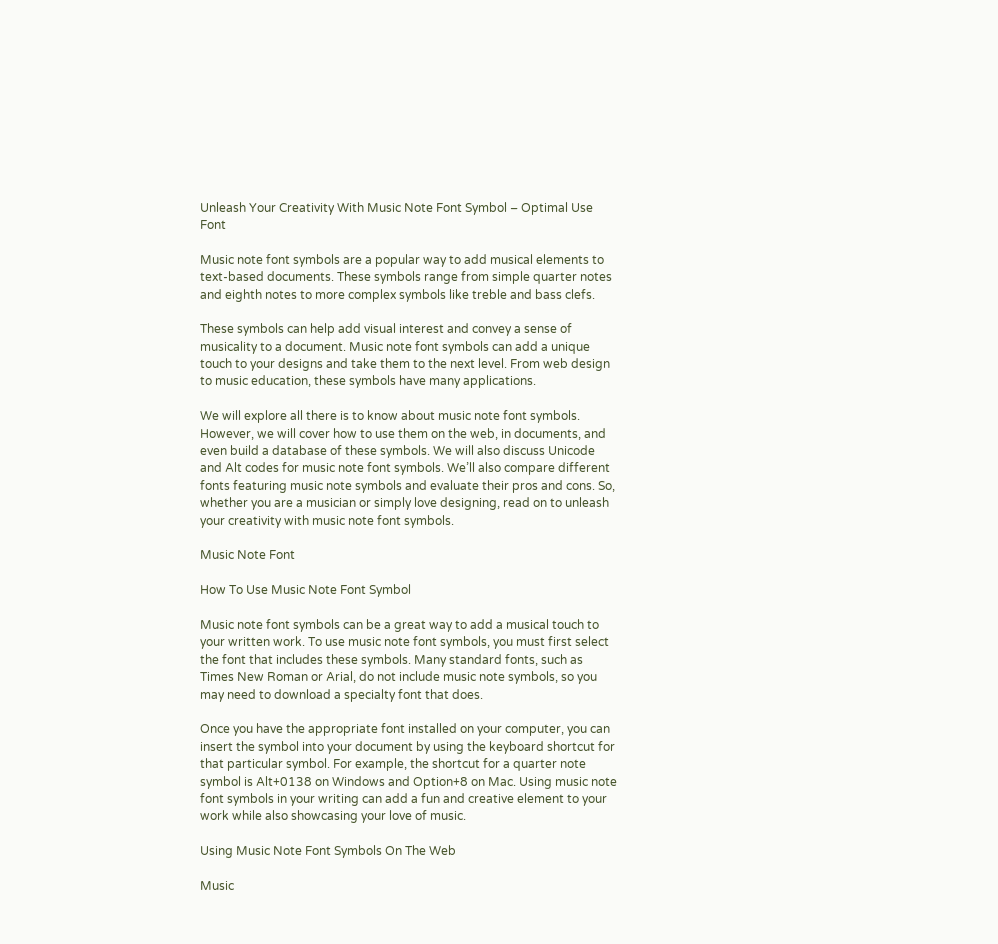Unleash Your Creativity With Music Note Font Symbol – Optimal Use Font

Music note font symbols are a popular way to add musical elements to text-based documents. These symbols range from simple quarter notes and eighth notes to more complex symbols like treble and bass clefs.

These symbols can help add visual interest and convey a sense of musicality to a document. Music note font symbols can add a unique touch to your designs and take them to the next level. From web design to music education, these symbols have many applications.

We will explore all there is to know about music note font symbols. However, we will cover how to use them on the web, in documents, and even build a database of these symbols. We will also discuss Unicode and Alt codes for music note font symbols. We’ll also compare different fonts featuring music note symbols and evaluate their pros and cons. So, whether you are a musician or simply love designing, read on to unleash your creativity with music note font symbols.

Music Note Font

How To Use Music Note Font Symbol

Music note font symbols can be a great way to add a musical touch to your written work. To use music note font symbols, you must first select the font that includes these symbols. Many standard fonts, such as Times New Roman or Arial, do not include music note symbols, so you may need to download a specialty font that does.

Once you have the appropriate font installed on your computer, you can insert the symbol into your document by using the keyboard shortcut for that particular symbol. For example, the shortcut for a quarter note symbol is Alt+0138 on Windows and Option+8 on Mac. Using music note font symbols in your writing can add a fun and creative element to your work while also showcasing your love of music.

Using Music Note Font Symbols On The Web

Music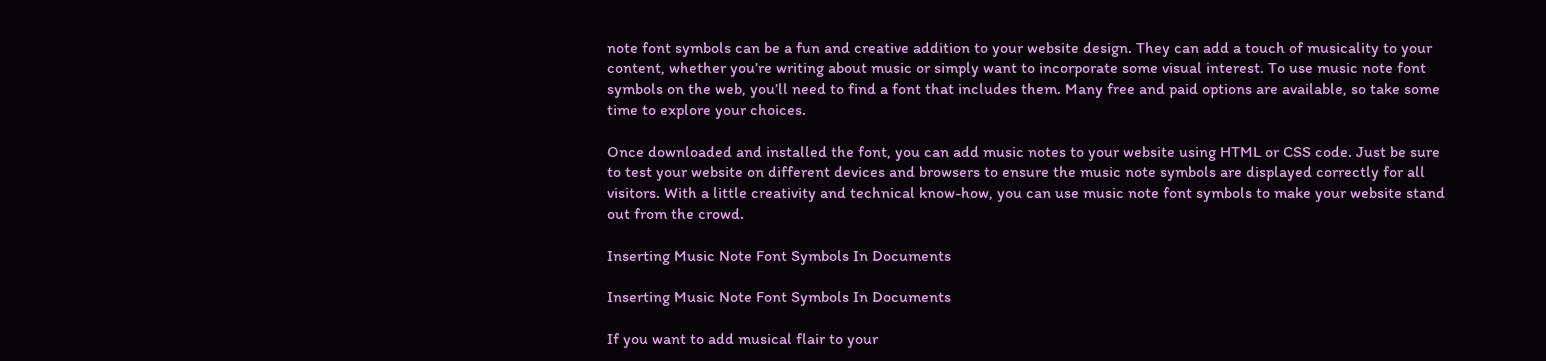note font symbols can be a fun and creative addition to your website design. They can add a touch of musicality to your content, whether you’re writing about music or simply want to incorporate some visual interest. To use music note font symbols on the web, you’ll need to find a font that includes them. Many free and paid options are available, so take some time to explore your choices.

Once downloaded and installed the font, you can add music notes to your website using HTML or CSS code. Just be sure to test your website on different devices and browsers to ensure the music note symbols are displayed correctly for all visitors. With a little creativity and technical know-how, you can use music note font symbols to make your website stand out from the crowd.

Inserting Music Note Font Symbols In Documents

Inserting Music Note Font Symbols In Documents

If you want to add musical flair to your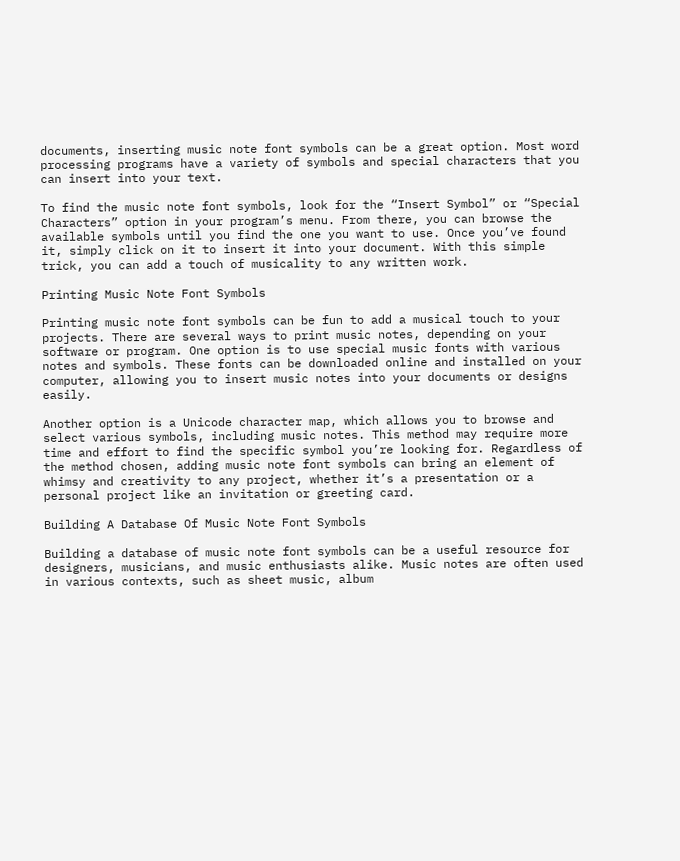documents, inserting music note font symbols can be a great option. Most word processing programs have a variety of symbols and special characters that you can insert into your text.

To find the music note font symbols, look for the “Insert Symbol” or “Special Characters” option in your program’s menu. From there, you can browse the available symbols until you find the one you want to use. Once you’ve found it, simply click on it to insert it into your document. With this simple trick, you can add a touch of musicality to any written work.

Printing Music Note Font Symbols

Printing music note font symbols can be fun to add a musical touch to your projects. There are several ways to print music notes, depending on your software or program. One option is to use special music fonts with various notes and symbols. These fonts can be downloaded online and installed on your computer, allowing you to insert music notes into your documents or designs easily.

Another option is a Unicode character map, which allows you to browse and select various symbols, including music notes. This method may require more time and effort to find the specific symbol you’re looking for. Regardless of the method chosen, adding music note font symbols can bring an element of whimsy and creativity to any project, whether it’s a presentation or a personal project like an invitation or greeting card.

Building A Database Of Music Note Font Symbols

Building a database of music note font symbols can be a useful resource for designers, musicians, and music enthusiasts alike. Music notes are often used in various contexts, such as sheet music, album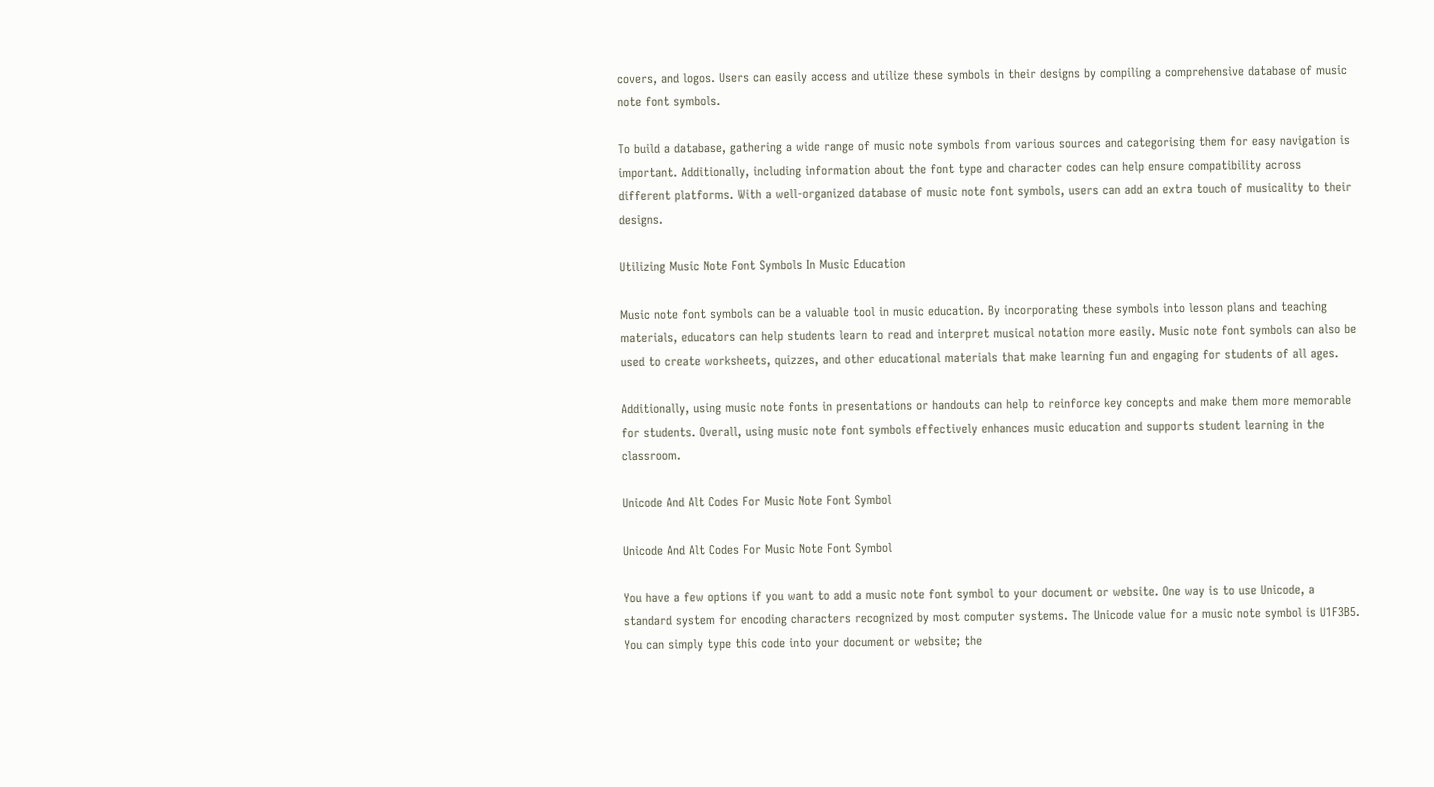covers, and logos. Users can easily access and utilize these symbols in their designs by compiling a comprehensive database of music note font symbols.

To build a database, gathering a wide range of music note symbols from various sources and categorising them for easy navigation is important. Additionally, including information about the font type and character codes can help ensure compatibility across different platforms. With a well-organized database of music note font symbols, users can add an extra touch of musicality to their designs.

Utilizing Music Note Font Symbols In Music Education

Music note font symbols can be a valuable tool in music education. By incorporating these symbols into lesson plans and teaching materials, educators can help students learn to read and interpret musical notation more easily. Music note font symbols can also be used to create worksheets, quizzes, and other educational materials that make learning fun and engaging for students of all ages.

Additionally, using music note fonts in presentations or handouts can help to reinforce key concepts and make them more memorable for students. Overall, using music note font symbols effectively enhances music education and supports student learning in the classroom.

Unicode And Alt Codes For Music Note Font Symbol

Unicode And Alt Codes For Music Note Font Symbol

You have a few options if you want to add a music note font symbol to your document or website. One way is to use Unicode, a standard system for encoding characters recognized by most computer systems. The Unicode value for a music note symbol is U1F3B5. You can simply type this code into your document or website; the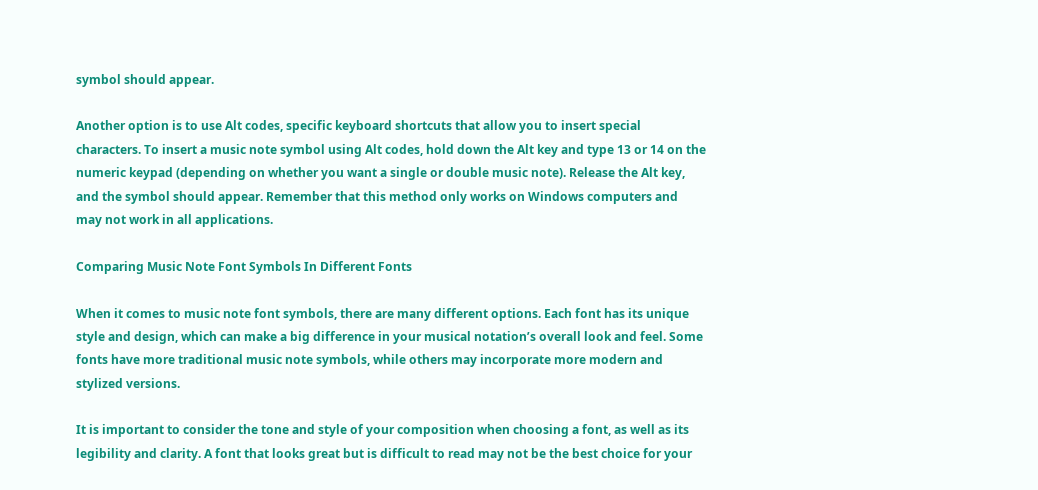symbol should appear.

Another option is to use Alt codes, specific keyboard shortcuts that allow you to insert special characters. To insert a music note symbol using Alt codes, hold down the Alt key and type 13 or 14 on the numeric keypad (depending on whether you want a single or double music note). Release the Alt key, and the symbol should appear. Remember that this method only works on Windows computers and may not work in all applications.

Comparing Music Note Font Symbols In Different Fonts

When it comes to music note font symbols, there are many different options. Each font has its unique style and design, which can make a big difference in your musical notation’s overall look and feel. Some fonts have more traditional music note symbols, while others may incorporate more modern and stylized versions.

It is important to consider the tone and style of your composition when choosing a font, as well as its legibility and clarity. A font that looks great but is difficult to read may not be the best choice for your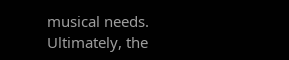musical needs. Ultimately, the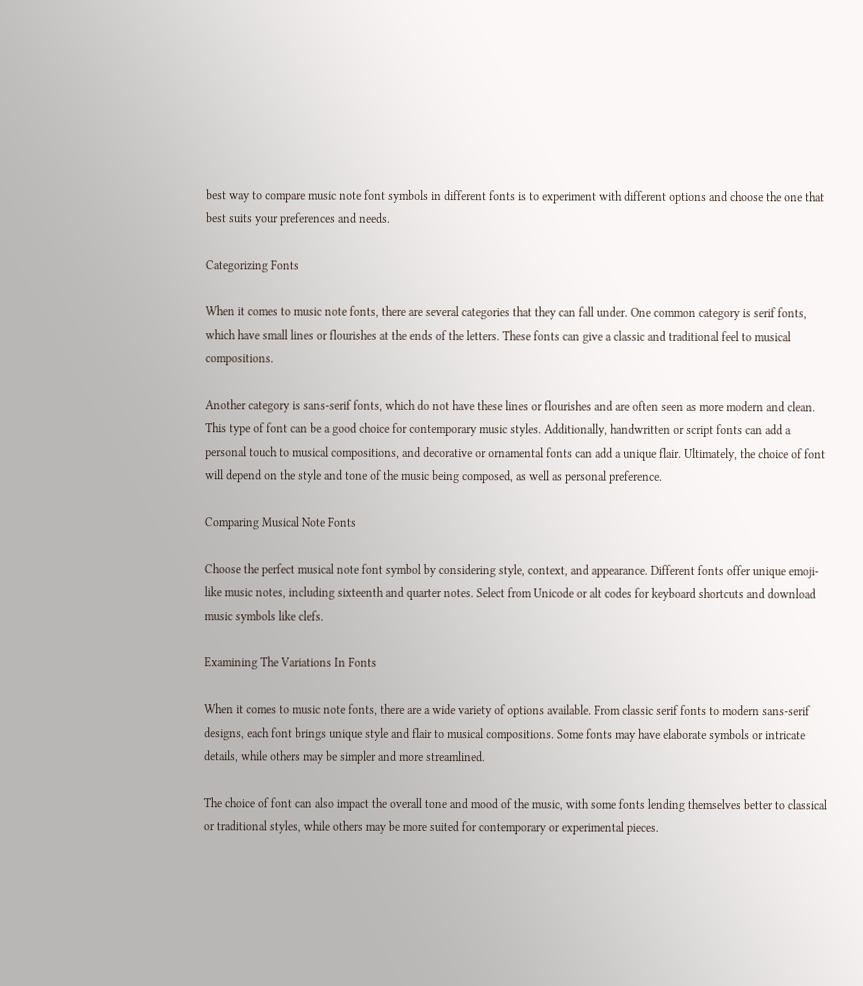best way to compare music note font symbols in different fonts is to experiment with different options and choose the one that best suits your preferences and needs.

Categorizing Fonts

When it comes to music note fonts, there are several categories that they can fall under. One common category is serif fonts, which have small lines or flourishes at the ends of the letters. These fonts can give a classic and traditional feel to musical compositions.

Another category is sans-serif fonts, which do not have these lines or flourishes and are often seen as more modern and clean. This type of font can be a good choice for contemporary music styles. Additionally, handwritten or script fonts can add a personal touch to musical compositions, and decorative or ornamental fonts can add a unique flair. Ultimately, the choice of font will depend on the style and tone of the music being composed, as well as personal preference.

Comparing Musical Note Fonts

Choose the perfect musical note font symbol by considering style, context, and appearance. Different fonts offer unique emoji-like music notes, including sixteenth and quarter notes. Select from Unicode or alt codes for keyboard shortcuts and download music symbols like clefs.

Examining The Variations In Fonts

When it comes to music note fonts, there are a wide variety of options available. From classic serif fonts to modern sans-serif designs, each font brings unique style and flair to musical compositions. Some fonts may have elaborate symbols or intricate details, while others may be simpler and more streamlined.

The choice of font can also impact the overall tone and mood of the music, with some fonts lending themselves better to classical or traditional styles, while others may be more suited for contemporary or experimental pieces.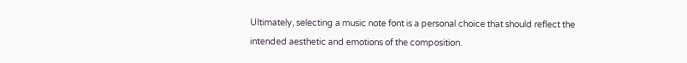Ultimately, selecting a music note font is a personal choice that should reflect the intended aesthetic and emotions of the composition.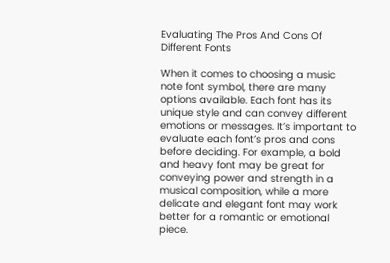Evaluating The Pros And Cons Of Different Fonts

When it comes to choosing a music note font symbol, there are many options available. Each font has its unique style and can convey different emotions or messages. It’s important to evaluate each font’s pros and cons before deciding. For example, a bold and heavy font may be great for conveying power and strength in a musical composition, while a more delicate and elegant font may work better for a romantic or emotional piece.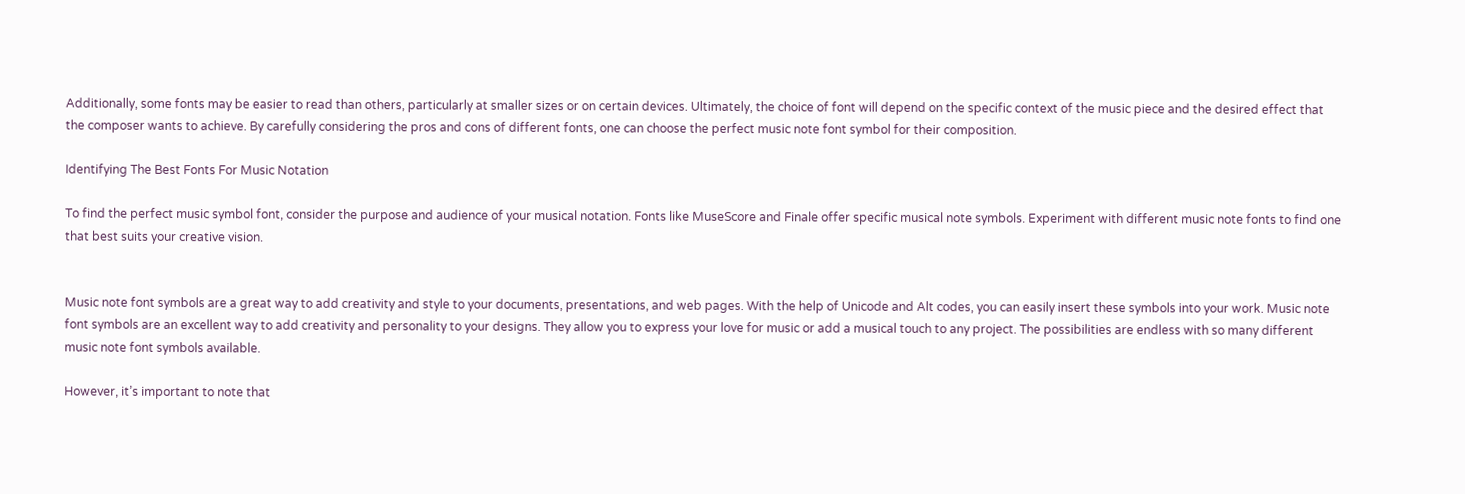Additionally, some fonts may be easier to read than others, particularly at smaller sizes or on certain devices. Ultimately, the choice of font will depend on the specific context of the music piece and the desired effect that the composer wants to achieve. By carefully considering the pros and cons of different fonts, one can choose the perfect music note font symbol for their composition.

Identifying The Best Fonts For Music Notation

To find the perfect music symbol font, consider the purpose and audience of your musical notation. Fonts like MuseScore and Finale offer specific musical note symbols. Experiment with different music note fonts to find one that best suits your creative vision.


Music note font symbols are a great way to add creativity and style to your documents, presentations, and web pages. With the help of Unicode and Alt codes, you can easily insert these symbols into your work. Music note font symbols are an excellent way to add creativity and personality to your designs. They allow you to express your love for music or add a musical touch to any project. The possibilities are endless with so many different music note font symbols available.

However, it’s important to note that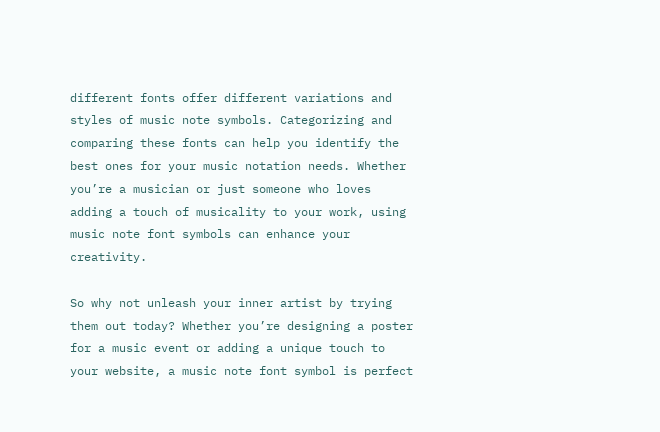different fonts offer different variations and styles of music note symbols. Categorizing and comparing these fonts can help you identify the best ones for your music notation needs. Whether you’re a musician or just someone who loves adding a touch of musicality to your work, using music note font symbols can enhance your creativity.

So why not unleash your inner artist by trying them out today? Whether you’re designing a poster for a music event or adding a unique touch to your website, a music note font symbol is perfect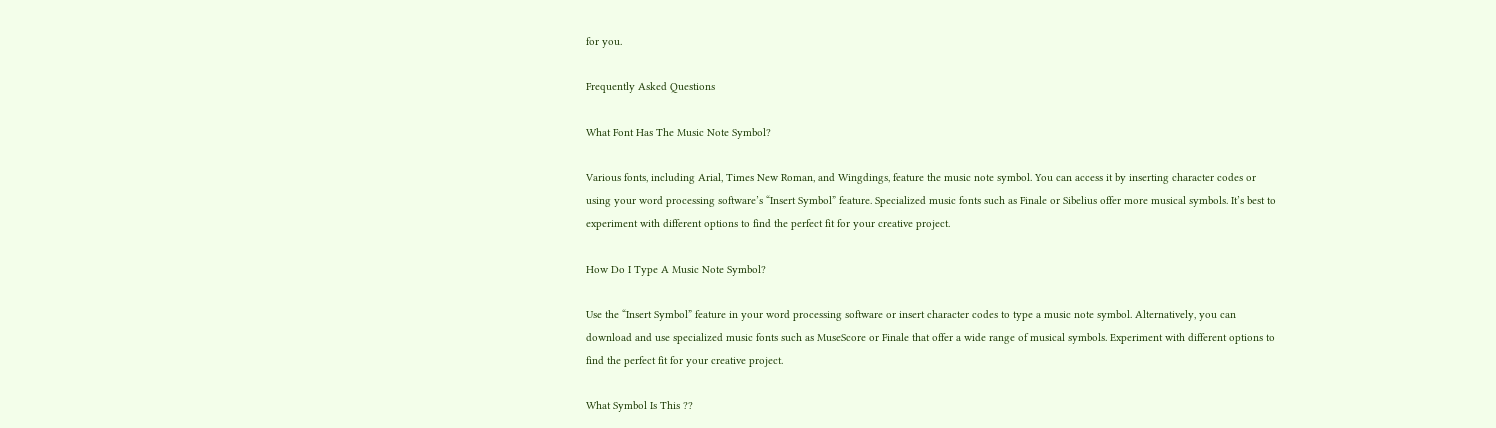for you.

Frequently Asked Questions

What Font Has The Music Note Symbol?

Various fonts, including Arial, Times New Roman, and Wingdings, feature the music note symbol. You can access it by inserting character codes or using your word processing software’s “Insert Symbol” feature. Specialized music fonts such as Finale or Sibelius offer more musical symbols. It’s best to experiment with different options to find the perfect fit for your creative project.

How Do I Type A Music Note Symbol?

Use the “Insert Symbol” feature in your word processing software or insert character codes to type a music note symbol. Alternatively, you can download and use specialized music fonts such as MuseScore or Finale that offer a wide range of musical symbols. Experiment with different options to find the perfect fit for your creative project.

What Symbol Is This ??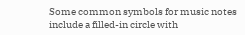Some common symbols for music notes include a filled-in circle with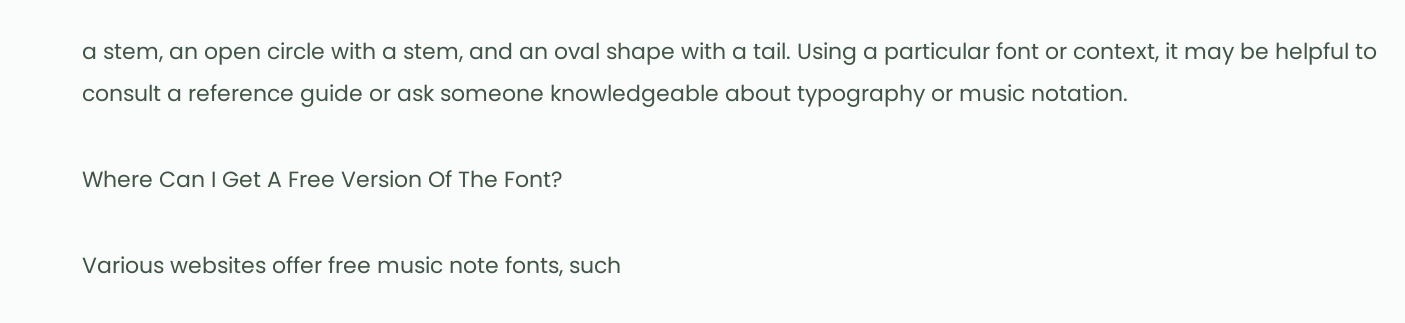a stem, an open circle with a stem, and an oval shape with a tail. Using a particular font or context, it may be helpful to consult a reference guide or ask someone knowledgeable about typography or music notation.

Where Can I Get A Free Version Of The Font?

Various websites offer free music note fonts, such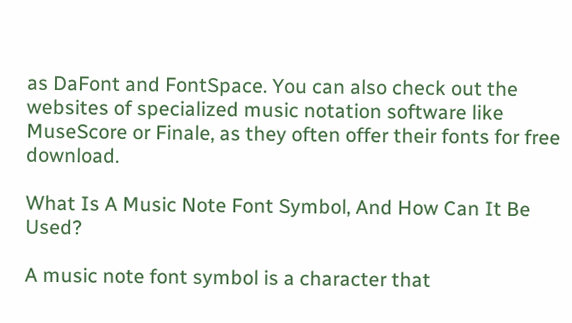as DaFont and FontSpace. You can also check out the websites of specialized music notation software like MuseScore or Finale, as they often offer their fonts for free download.

What Is A Music Note Font Symbol, And How Can It Be Used?

A music note font symbol is a character that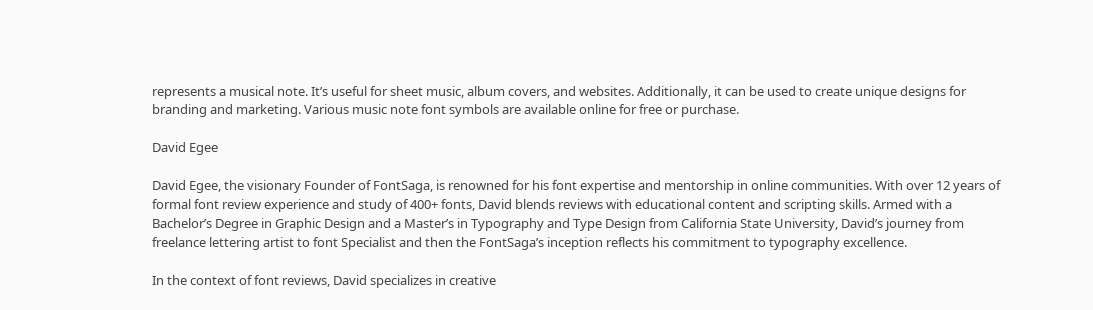represents a musical note. It’s useful for sheet music, album covers, and websites. Additionally, it can be used to create unique designs for branding and marketing. Various music note font symbols are available online for free or purchase.

David Egee

David Egee, the visionary Founder of FontSaga, is renowned for his font expertise and mentorship in online communities. With over 12 years of formal font review experience and study of 400+ fonts, David blends reviews with educational content and scripting skills. Armed with a Bachelor’s Degree in Graphic Design and a Master’s in Typography and Type Design from California State University, David’s journey from freelance lettering artist to font Specialist and then the FontSaga’s inception reflects his commitment to typography excellence.

In the context of font reviews, David specializes in creative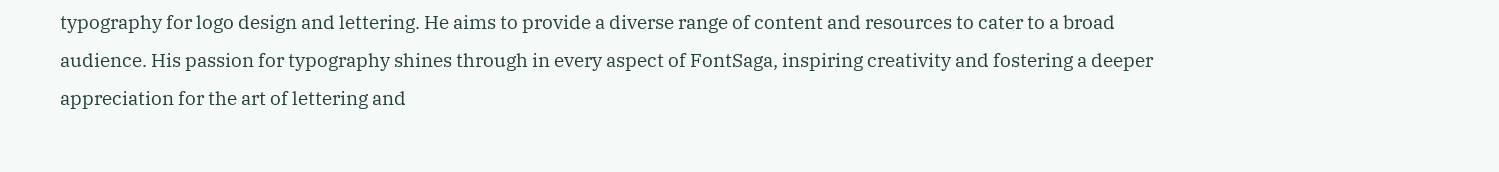typography for logo design and lettering. He aims to provide a diverse range of content and resources to cater to a broad audience. His passion for typography shines through in every aspect of FontSaga, inspiring creativity and fostering a deeper appreciation for the art of lettering and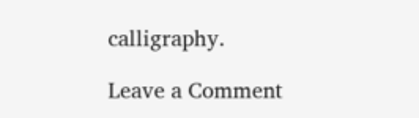calligraphy.

Leave a Comment